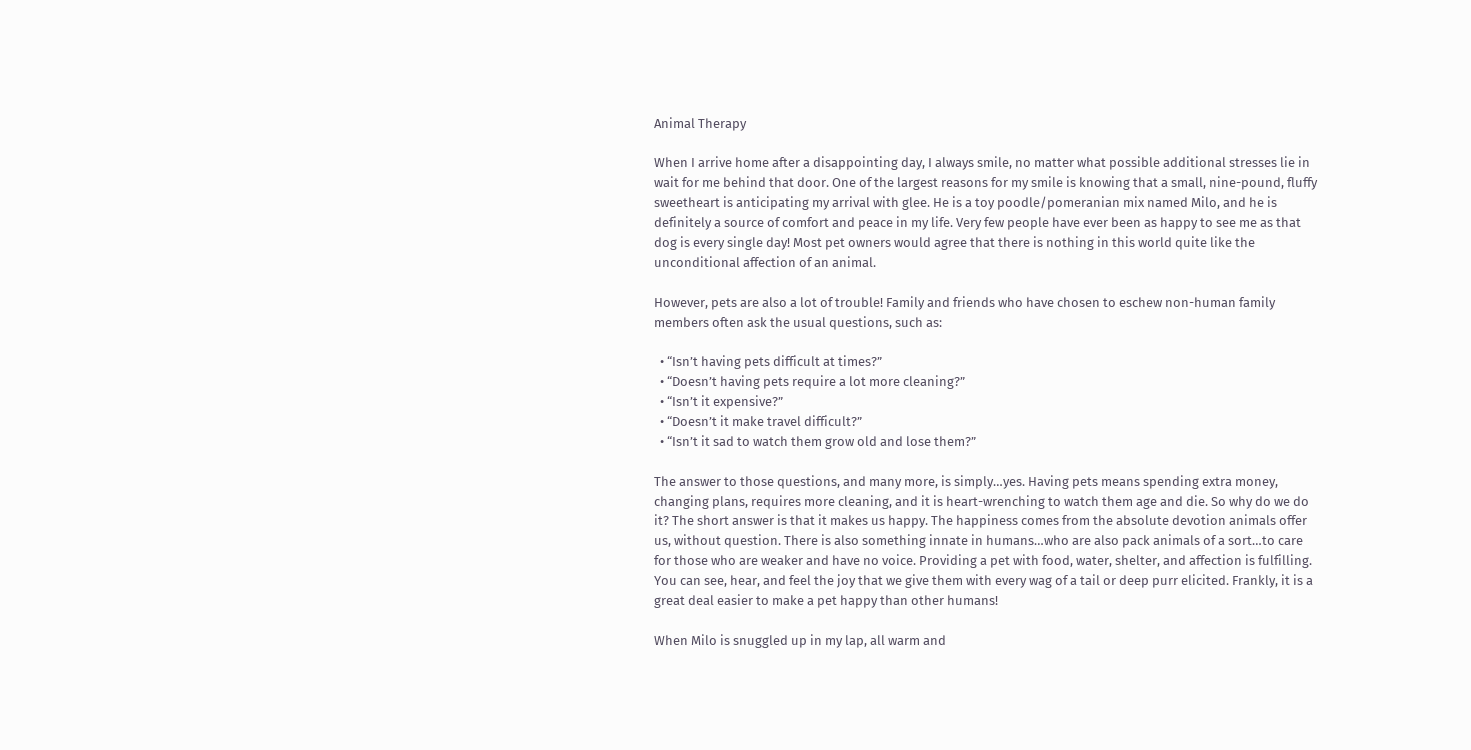Animal Therapy

When I arrive home after a disappointing day, I always smile, no matter what possible additional stresses lie in wait for me behind that door. One of the largest reasons for my smile is knowing that a small, nine-pound, fluffy sweetheart is anticipating my arrival with glee. He is a toy poodle/pomeranian mix named Milo, and he is definitely a source of comfort and peace in my life. Very few people have ever been as happy to see me as that dog is every single day! Most pet owners would agree that there is nothing in this world quite like the unconditional affection of an animal.

However, pets are also a lot of trouble! Family and friends who have chosen to eschew non-human family members often ask the usual questions, such as:

  • “Isn’t having pets difficult at times?”
  • “Doesn’t having pets require a lot more cleaning?”
  • “Isn’t it expensive?”
  • “Doesn’t it make travel difficult?”
  • “Isn’t it sad to watch them grow old and lose them?”

The answer to those questions, and many more, is simply…yes. Having pets means spending extra money, changing plans, requires more cleaning, and it is heart-wrenching to watch them age and die. So why do we do it? The short answer is that it makes us happy. The happiness comes from the absolute devotion animals offer us, without question. There is also something innate in humans…who are also pack animals of a sort…to care for those who are weaker and have no voice. Providing a pet with food, water, shelter, and affection is fulfilling. You can see, hear, and feel the joy that we give them with every wag of a tail or deep purr elicited. Frankly, it is a great deal easier to make a pet happy than other humans!

When Milo is snuggled up in my lap, all warm and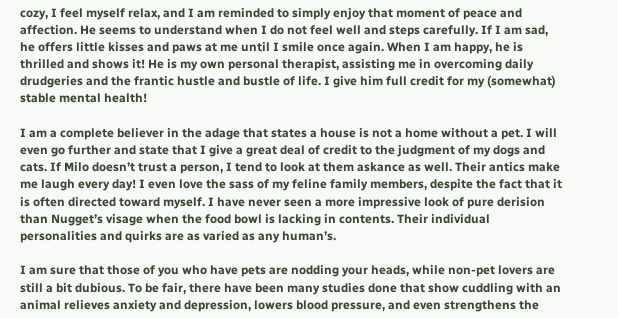cozy, I feel myself relax, and I am reminded to simply enjoy that moment of peace and affection. He seems to understand when I do not feel well and steps carefully. If I am sad, he offers little kisses and paws at me until I smile once again. When I am happy, he is thrilled and shows it! He is my own personal therapist, assisting me in overcoming daily drudgeries and the frantic hustle and bustle of life. I give him full credit for my (somewhat) stable mental health!

I am a complete believer in the adage that states a house is not a home without a pet. I will even go further and state that I give a great deal of credit to the judgment of my dogs and cats. If Milo doesn’t trust a person, I tend to look at them askance as well. Their antics make me laugh every day! I even love the sass of my feline family members, despite the fact that it is often directed toward myself. I have never seen a more impressive look of pure derision than Nugget’s visage when the food bowl is lacking in contents. Their individual personalities and quirks are as varied as any human’s.

I am sure that those of you who have pets are nodding your heads, while non-pet lovers are still a bit dubious. To be fair, there have been many studies done that show cuddling with an animal relieves anxiety and depression, lowers blood pressure, and even strengthens the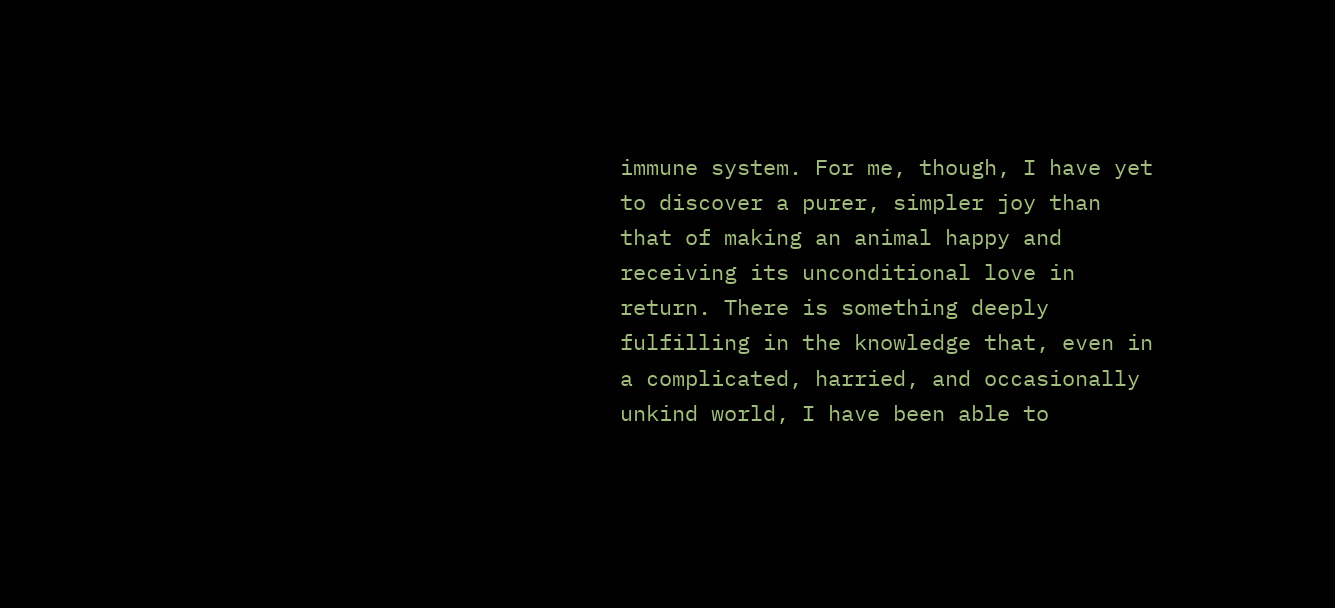immune system. For me, though, I have yet to discover a purer, simpler joy than that of making an animal happy and receiving its unconditional love in return. There is something deeply fulfilling in the knowledge that, even in a complicated, harried, and occasionally unkind world, I have been able to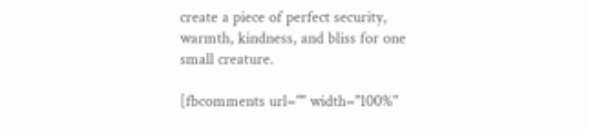create a piece of perfect security, warmth, kindness, and bliss for one small creature.

[fbcomments url="" width="100%"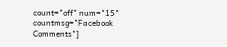count="off" num="15" countmsg="Facebook Comments"]